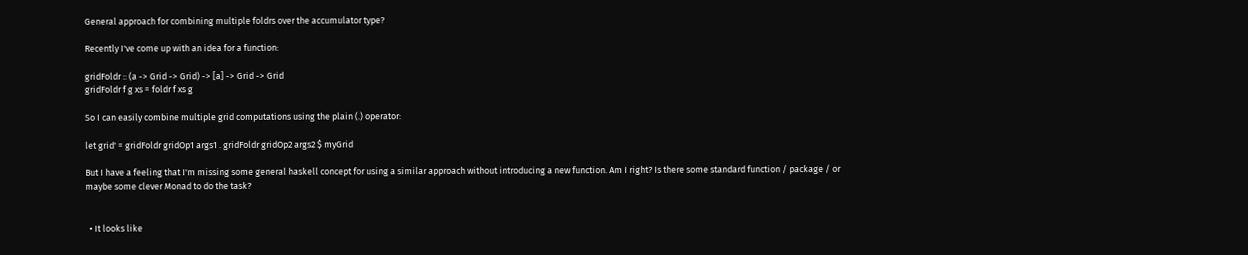General approach for combining multiple foldrs over the accumulator type?

Recently I've come up with an idea for a function:

gridFoldr :: (a -> Grid -> Grid) -> [a] -> Grid -> Grid
gridFoldr f g xs = foldr f xs g

So I can easily combine multiple grid computations using the plain (.) operator:

let grid' = gridFoldr gridOp1 args1 . gridFoldr gridOp2 args2 $ myGrid

But I have a feeling that I'm missing some general haskell concept for using a similar approach without introducing a new function. Am I right? Is there some standard function / package / or maybe some clever Monad to do the task?


  • It looks like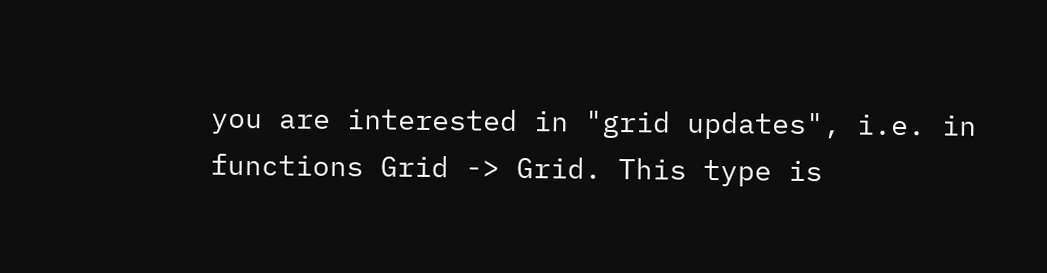you are interested in "grid updates", i.e. in functions Grid -> Grid. This type is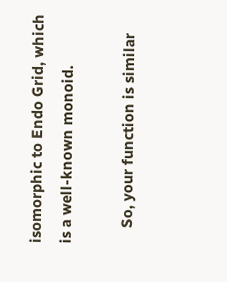isomorphic to Endo Grid, which is a well-known monoid.

    So, your function is similar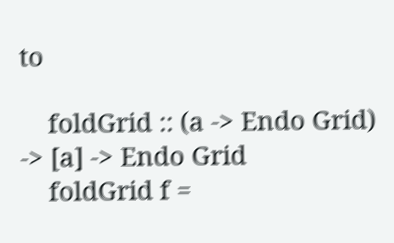to

    foldGrid :: (a -> Endo Grid) -> [a] -> Endo Grid
    foldGrid f =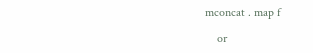mconcat . map f

    or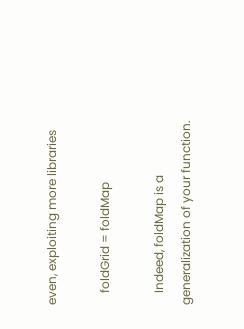even, exploiting more libraries

    foldGrid = foldMap

    Indeed, foldMap is a generalization of your function.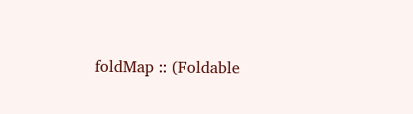foldMap :: (Foldable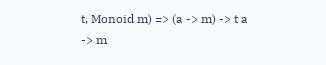t, Monoid m) => (a -> m) -> t a -> m